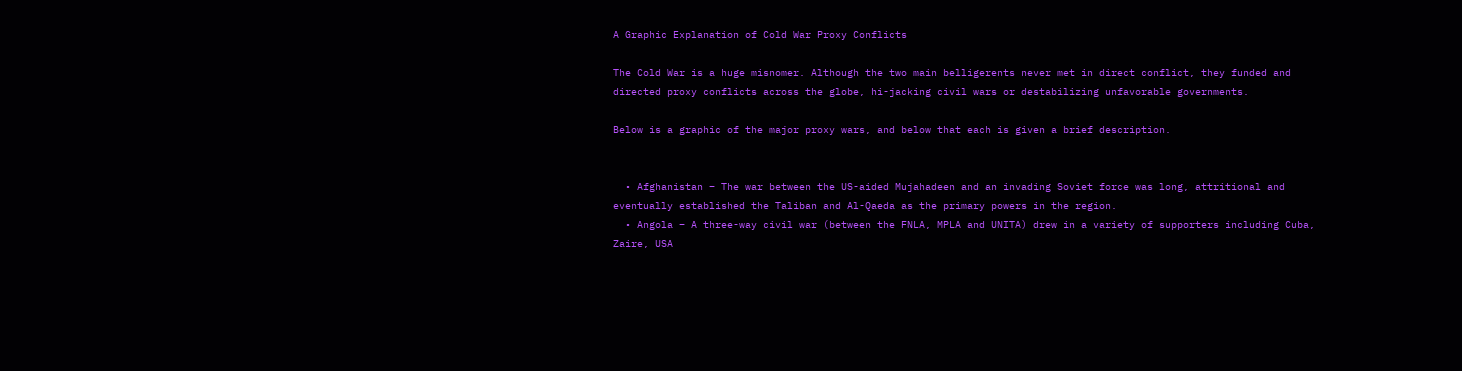A Graphic Explanation of Cold War Proxy Conflicts

The Cold War is a huge misnomer. Although the two main belligerents never met in direct conflict, they funded and directed proxy conflicts across the globe, hi-jacking civil wars or destabilizing unfavorable governments.

Below is a graphic of the major proxy wars, and below that each is given a brief description.


  • Afghanistan – The war between the US-aided Mujahadeen and an invading Soviet force was long, attritional and eventually established the Taliban and Al-Qaeda as the primary powers in the region.
  • Angola – A three-way civil war (between the FNLA, MPLA and UNITA) drew in a variety of supporters including Cuba, Zaire, USA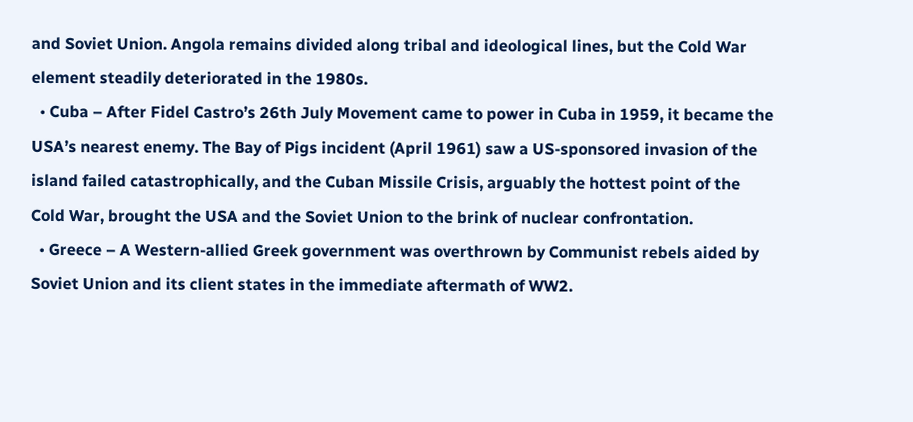and Soviet Union. Angola remains divided along tribal and ideological lines, but the Cold War element steadily deteriorated in the 1980s.
  • Cuba – After Fidel Castro’s 26th July Movement came to power in Cuba in 1959, it became the USA’s nearest enemy. The Bay of Pigs incident (April 1961) saw a US-sponsored invasion of the island failed catastrophically, and the Cuban Missile Crisis, arguably the hottest point of the Cold War, brought the USA and the Soviet Union to the brink of nuclear confrontation.
  • Greece – A Western-allied Greek government was overthrown by Communist rebels aided by Soviet Union and its client states in the immediate aftermath of WW2.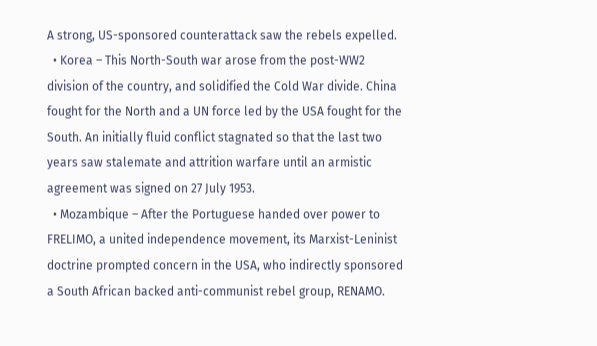A strong, US-sponsored counterattack saw the rebels expelled.
  • Korea – This North-South war arose from the post-WW2 division of the country, and solidified the Cold War divide. China fought for the North and a UN force led by the USA fought for the South. An initially fluid conflict stagnated so that the last two years saw stalemate and attrition warfare until an armistic agreement was signed on 27 July 1953.
  • Mozambique – After the Portuguese handed over power to FRELIMO, a united independence movement, its Marxist-Leninist doctrine prompted concern in the USA, who indirectly sponsored a South African backed anti-communist rebel group, RENAMO.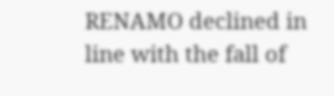RENAMO declined in line with the fall of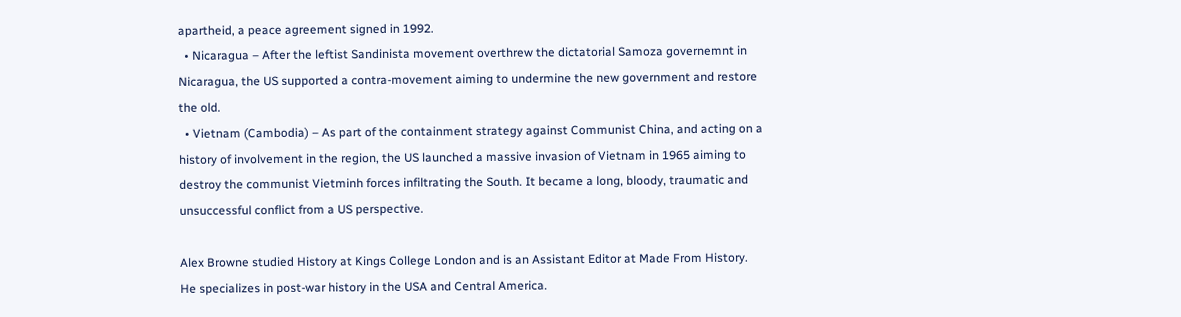apartheid, a peace agreement signed in 1992.
  • Nicaragua – After the leftist Sandinista movement overthrew the dictatorial Samoza governemnt in Nicaragua, the US supported a contra-movement aiming to undermine the new government and restore the old.
  • Vietnam (Cambodia) – As part of the containment strategy against Communist China, and acting on a history of involvement in the region, the US launched a massive invasion of Vietnam in 1965 aiming to destroy the communist Vietminh forces infiltrating the South. It became a long, bloody, traumatic and unsuccessful conflict from a US perspective.

Alex Browne studied History at Kings College London and is an Assistant Editor at Made From History. He specializes in post-war history in the USA and Central America.